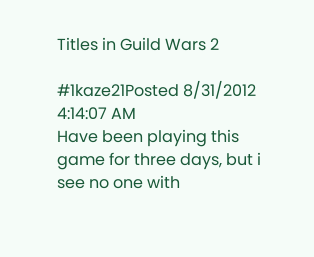Titles in Guild Wars 2

#1kaze21Posted 8/31/2012 4:14:07 AM
Have been playing this game for three days, but i see no one with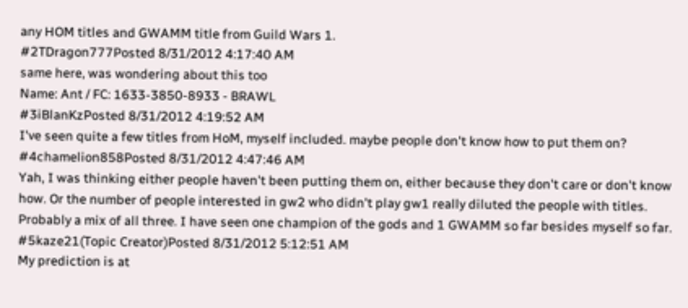any HOM titles and GWAMM title from Guild Wars 1.
#2TDragon777Posted 8/31/2012 4:17:40 AM
same here, was wondering about this too
Name: Ant / FC: 1633-3850-8933 - BRAWL
#3iBlanKzPosted 8/31/2012 4:19:52 AM
I've seen quite a few titles from HoM, myself included. maybe people don't know how to put them on?
#4chamelion858Posted 8/31/2012 4:47:46 AM
Yah, I was thinking either people haven't been putting them on, either because they don't care or don't know how. Or the number of people interested in gw2 who didn't play gw1 really diluted the people with titles. Probably a mix of all three. I have seen one champion of the gods and 1 GWAMM so far besides myself so far.
#5kaze21(Topic Creator)Posted 8/31/2012 5:12:51 AM
My prediction is at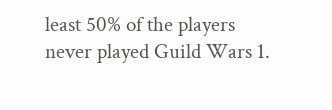least 50% of the players never played Guild Wars 1.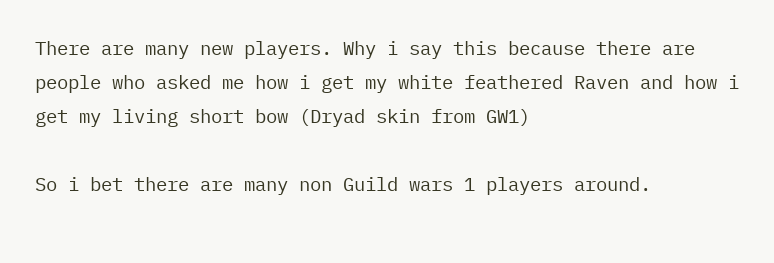There are many new players. Why i say this because there are people who asked me how i get my white feathered Raven and how i get my living short bow (Dryad skin from GW1)

So i bet there are many non Guild wars 1 players around.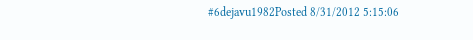#6dejavu1982Posted 8/31/2012 5:15:06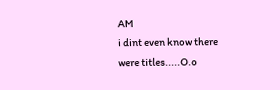AM
i dint even know there were titles.....O.o